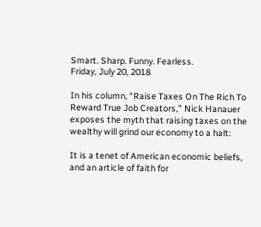Smart. Sharp. Funny. Fearless.
Friday, July 20, 2018

In his column, “Raise Taxes On The Rich To Reward True Job Creators,” Nick Hanauer exposes the myth that raising taxes on the wealthy will grind our economy to a halt:

It is a tenet of American economic beliefs, and an article of faith for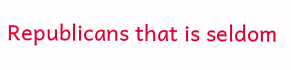Republicans that is seldom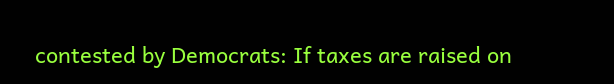contested by Democrats: If taxes are raised on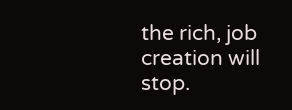the rich, job creation will stop.